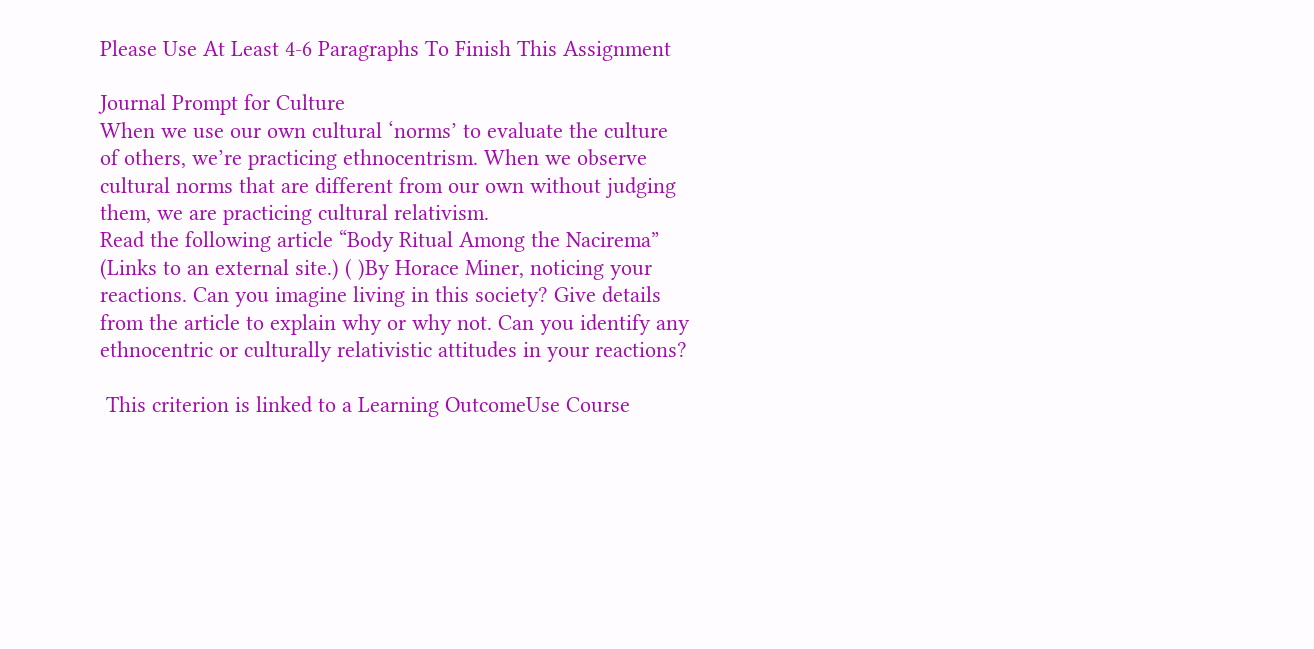Please Use At Least 4-6 Paragraphs To Finish This Assignment

Journal Prompt for Culture
When we use our own cultural ‘norms’ to evaluate the culture of others, we’re practicing ethnocentrism. When we observe cultural norms that are different from our own without judging them, we are practicing cultural relativism.
Read the following article “Body Ritual Among the Nacirema” (Links to an external site.) ( )By Horace Miner, noticing your reactions. Can you imagine living in this society? Give details from the article to explain why or why not. Can you identify any ethnocentric or culturally relativistic attitudes in your reactions?

 This criterion is linked to a Learning OutcomeUse Course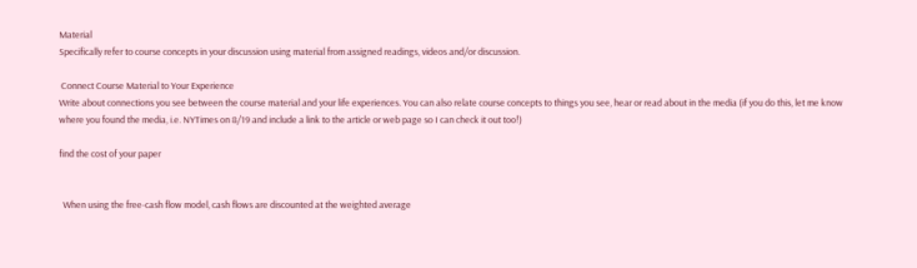Material
Specifically refer to course concepts in your discussion using material from assigned readings, videos and/or discussion.

 Connect Course Material to Your Experience
Write about connections you see between the course material and your life experiences. You can also relate course concepts to things you see, hear or read about in the media (if you do this, let me know where you found the media, i.e. NYTimes on 8/19 and include a link to the article or web page so I can check it out too!)

find the cost of your paper


  When using the free-cash flow model, cash flows are discounted at the weighted average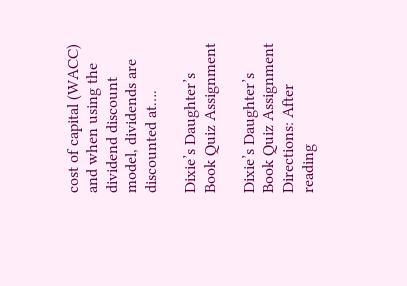cost of capital (WACC) and when using the dividend discount model, dividends are discounted at….

Dixie’s Daughter’s Book Quiz Assignment

Dixie’s Daughter’s Book Quiz Assignment Directions: After reading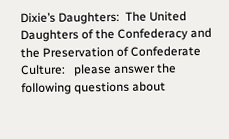Dixie’s Daughters:  The United Daughters of the Confederacy and the Preservation of Confederate Culture:   please answer the following questions about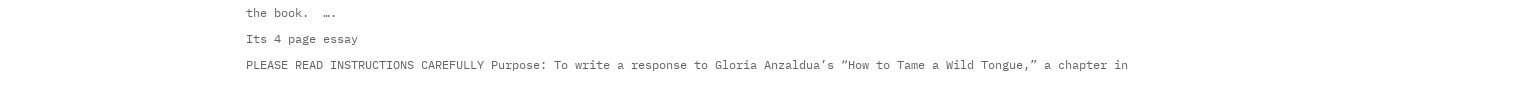the book.  ….

Its 4 page essay

PLEASE READ INSTRUCTIONS CAREFULLY Purpose: To write a response to Gloria Anzaldua’s “How to Tame a Wild Tongue,” a chapter in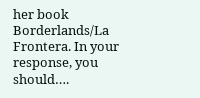her book Borderlands/La Frontera. In your response, you should….